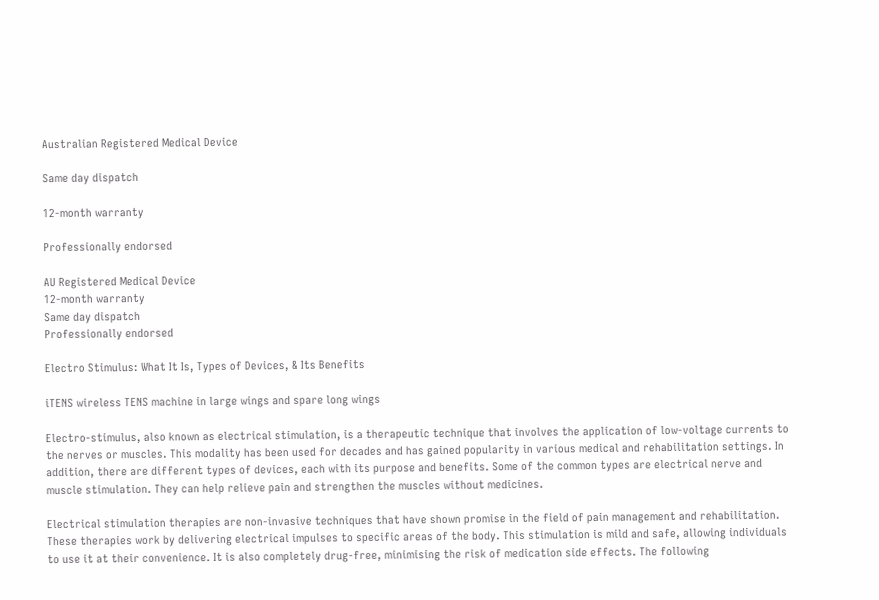Australian Registered Medical Device

Same day dispatch

12-month warranty

Professionally endorsed

AU Registered Medical Device
12-month warranty
Same day dispatch
Professionally endorsed

Electro Stimulus: What It Is, Types of Devices, & Its Benefits

iTENS wireless TENS machine in large wings and spare long wings

Electro-stimulus, also known as electrical stimulation, is a therapeutic technique that involves the application of low-voltage currents to the nerves or muscles. This modality has been used for decades and has gained popularity in various medical and rehabilitation settings. In addition, there are different types of devices, each with its purpose and benefits. Some of the common types are electrical nerve and muscle stimulation. They can help relieve pain and strengthen the muscles without medicines.

Electrical stimulation therapies are non-invasive techniques that have shown promise in the field of pain management and rehabilitation. These therapies work by delivering electrical impulses to specific areas of the body. This stimulation is mild and safe, allowing individuals to use it at their convenience. It is also completely drug-free, minimising the risk of medication side effects. The following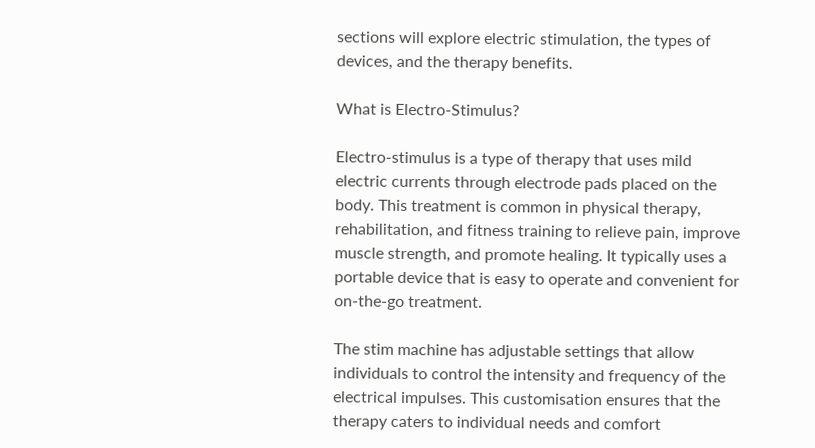sections will explore electric stimulation, the types of devices, and the therapy benefits.

What is Electro-Stimulus?

Electro-stimulus is a type of therapy that uses mild electric currents through electrode pads placed on the body. This treatment is common in physical therapy, rehabilitation, and fitness training to relieve pain, improve muscle strength, and promote healing. It typically uses a portable device that is easy to operate and convenient for on-the-go treatment.

The stim machine has adjustable settings that allow individuals to control the intensity and frequency of the electrical impulses. This customisation ensures that the therapy caters to individual needs and comfort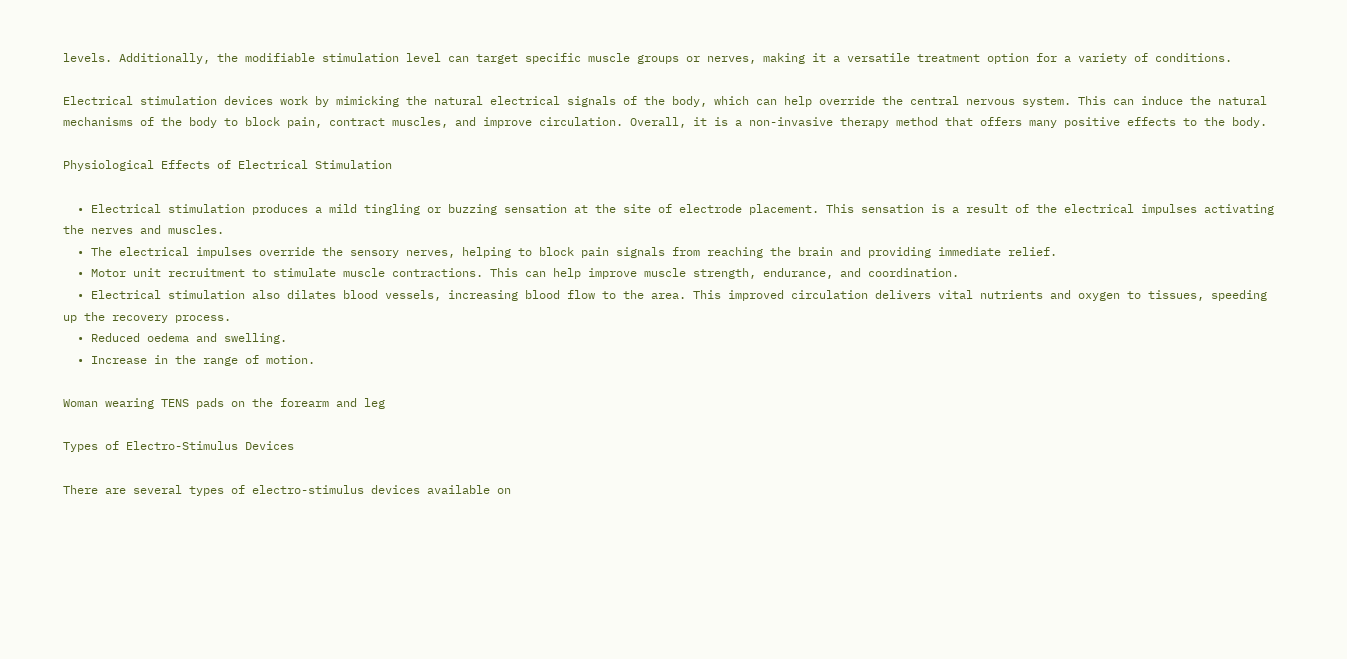levels. Additionally, the modifiable stimulation level can target specific muscle groups or nerves, making it a versatile treatment option for a variety of conditions.

Electrical stimulation devices work by mimicking the natural electrical signals of the body, which can help override the central nervous system. This can induce the natural mechanisms of the body to block pain, contract muscles, and improve circulation. Overall, it is a non-invasive therapy method that offers many positive effects to the body.

Physiological Effects of Electrical Stimulation

  • Electrical stimulation produces a mild tingling or buzzing sensation at the site of electrode placement. This sensation is a result of the electrical impulses activating the nerves and muscles.
  • The electrical impulses override the sensory nerves, helping to block pain signals from reaching the brain and providing immediate relief.
  • Motor unit recruitment to stimulate muscle contractions. This can help improve muscle strength, endurance, and coordination.
  • Electrical stimulation also dilates blood vessels, increasing blood flow to the area. This improved circulation delivers vital nutrients and oxygen to tissues, speeding up the recovery process.
  • Reduced oedema and swelling.
  • Increase in the range of motion.

Woman wearing TENS pads on the forearm and leg

Types of Electro-Stimulus Devices

There are several types of electro-stimulus devices available on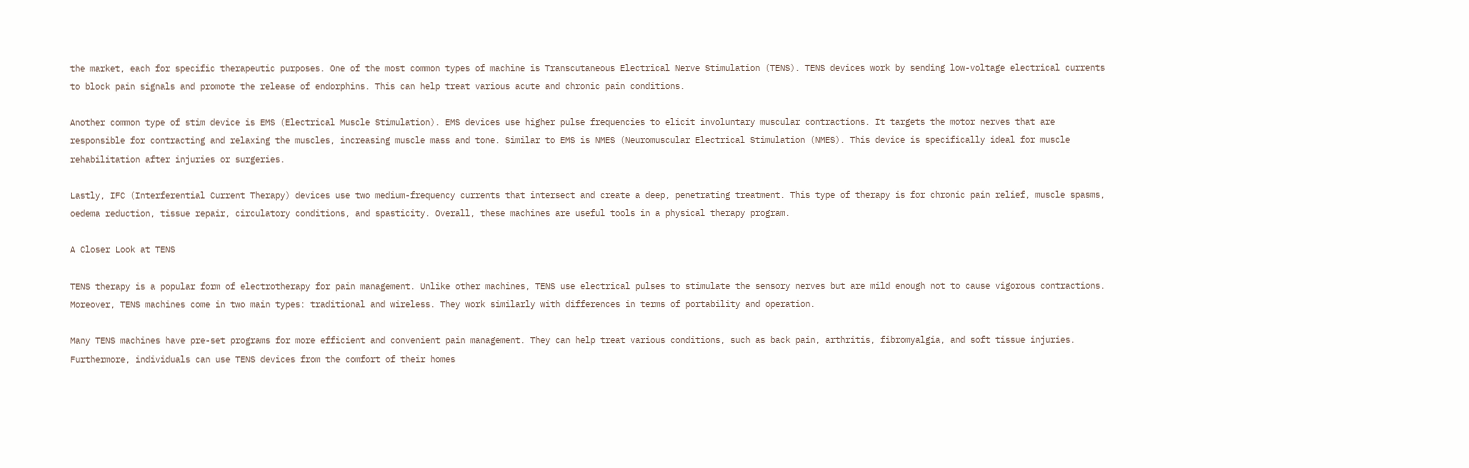the market, each for specific therapeutic purposes. One of the most common types of machine is Transcutaneous Electrical Nerve Stimulation (TENS). TENS devices work by sending low-voltage electrical currents to block pain signals and promote the release of endorphins. This can help treat various acute and chronic pain conditions.

Another common type of stim device is EMS (Electrical Muscle Stimulation). EMS devices use higher pulse frequencies to elicit involuntary muscular contractions. It targets the motor nerves that are responsible for contracting and relaxing the muscles, increasing muscle mass and tone. Similar to EMS is NMES (Neuromuscular Electrical Stimulation (NMES). This device is specifically ideal for muscle rehabilitation after injuries or surgeries.

Lastly, IFC (Interferential Current Therapy) devices use two medium-frequency currents that intersect and create a deep, penetrating treatment. This type of therapy is for chronic pain relief, muscle spasms, oedema reduction, tissue repair, circulatory conditions, and spasticity. Overall, these machines are useful tools in a physical therapy program.

A Closer Look at TENS

TENS therapy is a popular form of electrotherapy for pain management. Unlike other machines, TENS use electrical pulses to stimulate the sensory nerves but are mild enough not to cause vigorous contractions. Moreover, TENS machines come in two main types: traditional and wireless. They work similarly with differences in terms of portability and operation.

Many TENS machines have pre-set programs for more efficient and convenient pain management. They can help treat various conditions, such as back pain, arthritis, fibromyalgia, and soft tissue injuries. Furthermore, individuals can use TENS devices from the comfort of their homes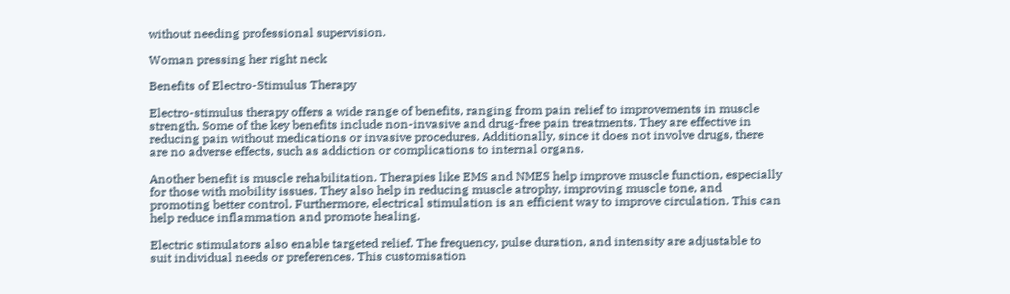without needing professional supervision.

Woman pressing her right neck

Benefits of Electro-Stimulus Therapy

Electro-stimulus therapy offers a wide range of benefits, ranging from pain relief to improvements in muscle strength. Some of the key benefits include non-invasive and drug-free pain treatments. They are effective in reducing pain without medications or invasive procedures. Additionally, since it does not involve drugs, there are no adverse effects, such as addiction or complications to internal organs.

Another benefit is muscle rehabilitation. Therapies like EMS and NMES help improve muscle function, especially for those with mobility issues. They also help in reducing muscle atrophy, improving muscle tone, and promoting better control. Furthermore, electrical stimulation is an efficient way to improve circulation. This can help reduce inflammation and promote healing.

Electric stimulators also enable targeted relief. The frequency, pulse duration, and intensity are adjustable to suit individual needs or preferences. This customisation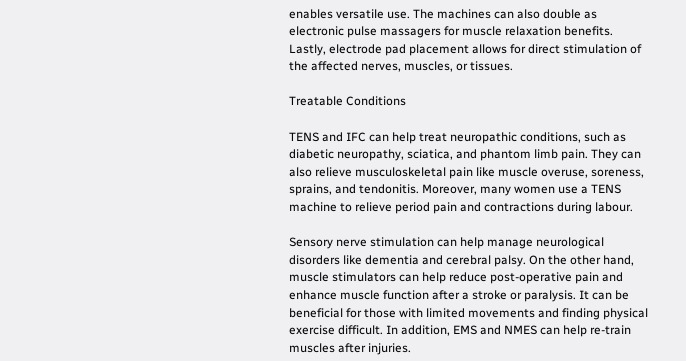enables versatile use. The machines can also double as electronic pulse massagers for muscle relaxation benefits. Lastly, electrode pad placement allows for direct stimulation of the affected nerves, muscles, or tissues.

Treatable Conditions

TENS and IFC can help treat neuropathic conditions, such as diabetic neuropathy, sciatica, and phantom limb pain. They can also relieve musculoskeletal pain like muscle overuse, soreness, sprains, and tendonitis. Moreover, many women use a TENS machine to relieve period pain and contractions during labour.

Sensory nerve stimulation can help manage neurological disorders like dementia and cerebral palsy. On the other hand, muscle stimulators can help reduce post-operative pain and enhance muscle function after a stroke or paralysis. It can be beneficial for those with limited movements and finding physical exercise difficult. In addition, EMS and NMES can help re-train muscles after injuries.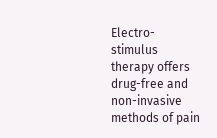Electro-stimulus therapy offers drug-free and non-invasive methods of pain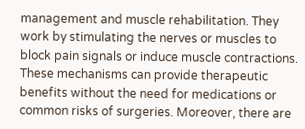management and muscle rehabilitation. They work by stimulating the nerves or muscles to block pain signals or induce muscle contractions. These mechanisms can provide therapeutic benefits without the need for medications or common risks of surgeries. Moreover, there are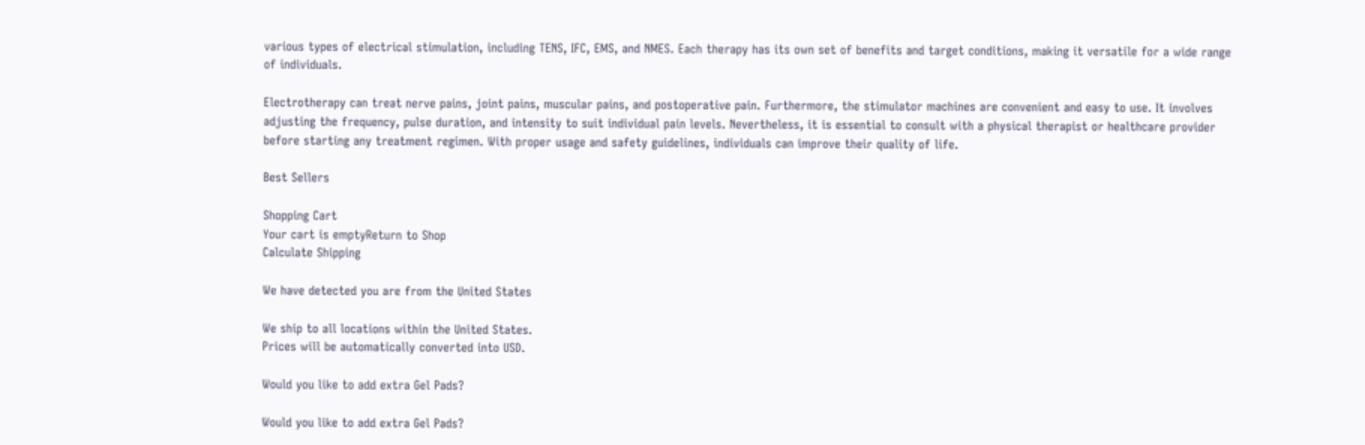various types of electrical stimulation, including TENS, IFC, EMS, and NMES. Each therapy has its own set of benefits and target conditions, making it versatile for a wide range of individuals.

Electrotherapy can treat nerve pains, joint pains, muscular pains, and postoperative pain. Furthermore, the stimulator machines are convenient and easy to use. It involves adjusting the frequency, pulse duration, and intensity to suit individual pain levels. Nevertheless, it is essential to consult with a physical therapist or healthcare provider before starting any treatment regimen. With proper usage and safety guidelines, individuals can improve their quality of life.

Best Sellers

Shopping Cart
Your cart is emptyReturn to Shop
Calculate Shipping

We have detected you are from the United States

We ship to all locations within the United States.
Prices will be automatically converted into USD.

Would you like to add extra Gel Pads?

Would you like to add extra Gel Pads?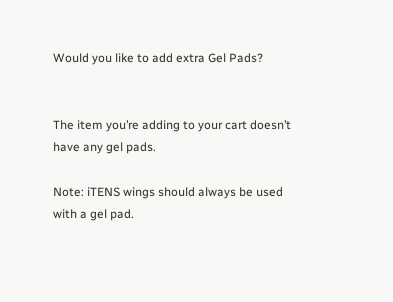Would you like to add extra Gel Pads?


The item you’re adding to your cart doesn’t have any gel pads.

Note: iTENS wings should always be used with a gel pad.